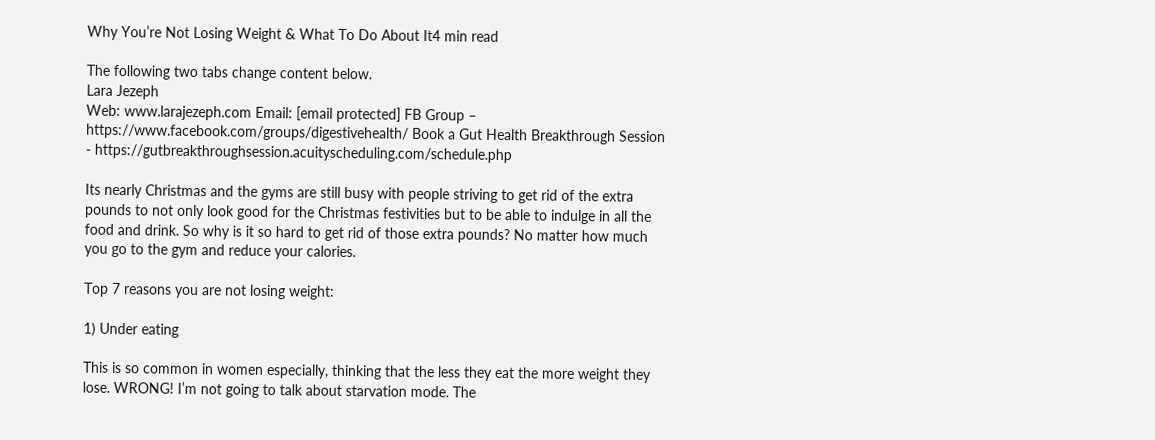Why You’re Not Losing Weight & What To Do About It4 min read

The following two tabs change content below.
Lara Jezeph
Web: www.larajezeph.com Email: [email protected] FB Group – https://www.facebook.com/groups/digestivehealth/ Book a Gut Health Breakthrough Session - https://gutbreakthroughsession.acuityscheduling.com/schedule.php

Its nearly Christmas and the gyms are still busy with people striving to get rid of the extra pounds to not only look good for the Christmas festivities but to be able to indulge in all the food and drink. So why is it so hard to get rid of those extra pounds? No matter how much you go to the gym and reduce your calories.

Top 7 reasons you are not losing weight:

1) Under eating

This is so common in women especially, thinking that the less they eat the more weight they lose. WRONG! I’m not going to talk about starvation mode. The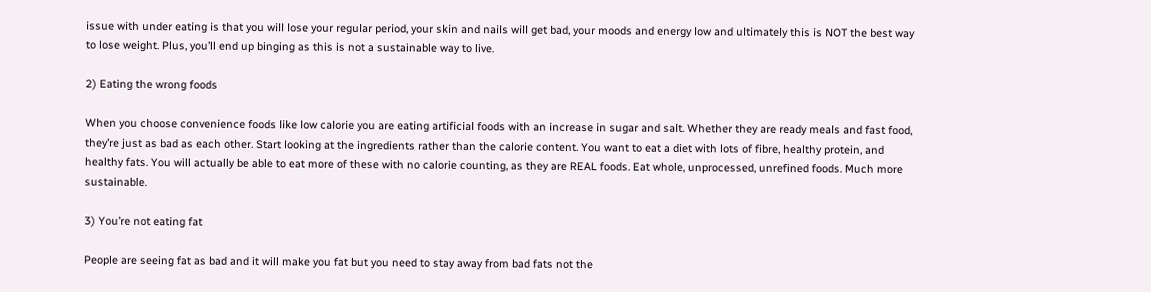issue with under eating is that you will lose your regular period, your skin and nails will get bad, your moods and energy low and ultimately this is NOT the best way to lose weight. Plus, you’ll end up binging as this is not a sustainable way to live.

2) Eating the wrong foods

When you choose convenience foods like low calorie you are eating artificial foods with an increase in sugar and salt. Whether they are ready meals and fast food, they’re just as bad as each other. Start looking at the ingredients rather than the calorie content. You want to eat a diet with lots of fibre, healthy protein, and healthy fats. You will actually be able to eat more of these with no calorie counting, as they are REAL foods. Eat whole, unprocessed, unrefined foods. Much more sustainable.

3) You’re not eating fat

People are seeing fat as bad and it will make you fat but you need to stay away from bad fats not the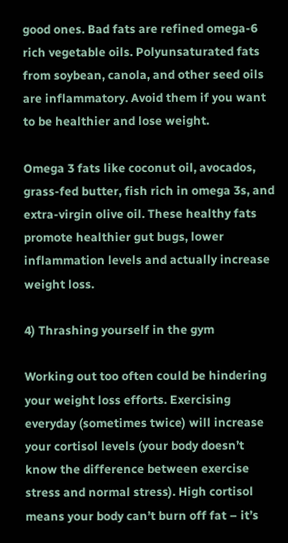good ones. Bad fats are refined omega-6 rich vegetable oils. Polyunsaturated fats from soybean, canola, and other seed oils are inflammatory. Avoid them if you want to be healthier and lose weight.

Omega 3 fats like coconut oil, avocados, grass-fed butter, fish rich in omega 3s, and extra-virgin olive oil. These healthy fats promote healthier gut bugs, lower inflammation levels and actually increase weight loss.

4) Thrashing yourself in the gym

Working out too often could be hindering your weight loss efforts. Exercising everyday (sometimes twice) will increase your cortisol levels (your body doesn’t know the difference between exercise stress and normal stress). High cortisol means your body can’t burn off fat – it’s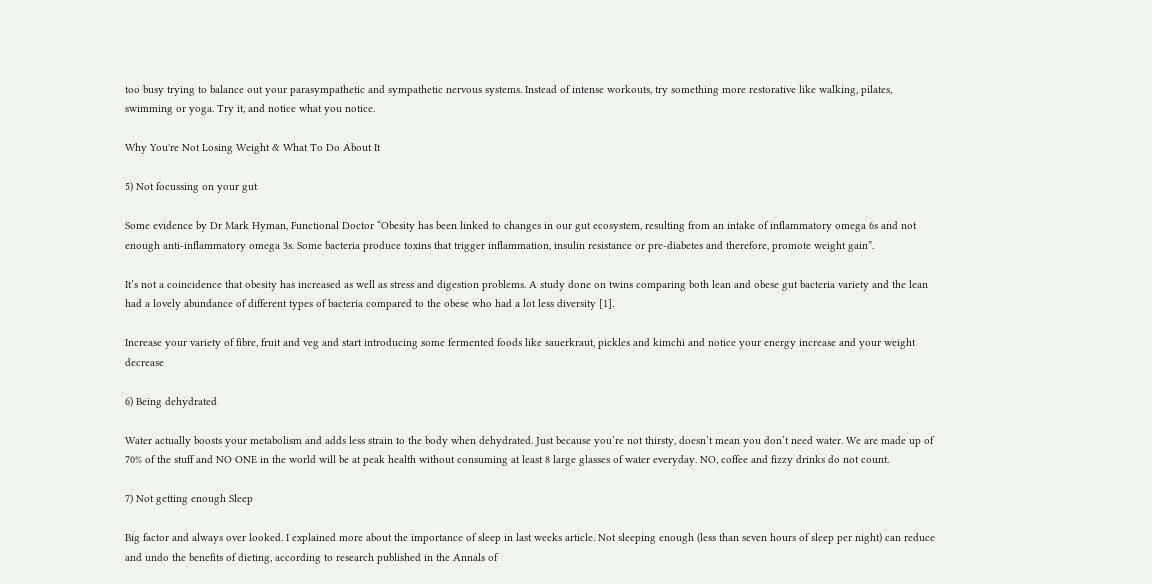too busy trying to balance out your parasympathetic and sympathetic nervous systems. Instead of intense workouts, try something more restorative like walking, pilates, swimming or yoga. Try it, and notice what you notice.

Why You're Not Losing Weight & What To Do About It

5) Not focussing on your gut

Some evidence by Dr Mark Hyman, Functional Doctor “Obesity has been linked to changes in our gut ecosystem, resulting from an intake of inflammatory omega 6s and not enough anti-inflammatory omega 3s. Some bacteria produce toxins that trigger inflammation, insulin resistance or pre-diabetes and therefore, promote weight gain”.

It’s not a coincidence that obesity has increased as well as stress and digestion problems. A study done on twins comparing both lean and obese gut bacteria variety and the lean had a lovely abundance of different types of bacteria compared to the obese who had a lot less diversity [1].

Increase your variety of fibre, fruit and veg and start introducing some fermented foods like sauerkraut, pickles and kimchi and notice your energy increase and your weight decrease

6) Being dehydrated

Water actually boosts your metabolism and adds less strain to the body when dehydrated. Just because you’re not thirsty, doesn’t mean you don’t need water. We are made up of 70% of the stuff and NO ONE in the world will be at peak health without consuming at least 8 large glasses of water everyday. NO, coffee and fizzy drinks do not count.

7) Not getting enough Sleep

Big factor and always over looked. I explained more about the importance of sleep in last weeks article. Not sleeping enough (less than seven hours of sleep per night) can reduce and undo the benefits of dieting, according to research published in the Annals of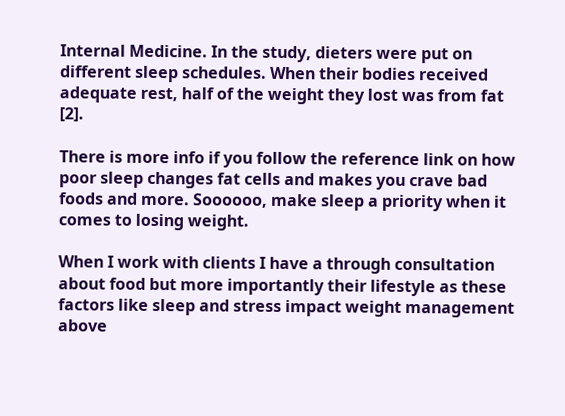Internal Medicine. In the study, dieters were put on different sleep schedules. When their bodies received adequate rest, half of the weight they lost was from fat [2].

There is more info if you follow the reference link on how poor sleep changes fat cells and makes you crave bad foods and more. Soooooo, make sleep a priority when it comes to losing weight.

When I work with clients I have a through consultation about food but more importantly their lifestyle as these factors like sleep and stress impact weight management above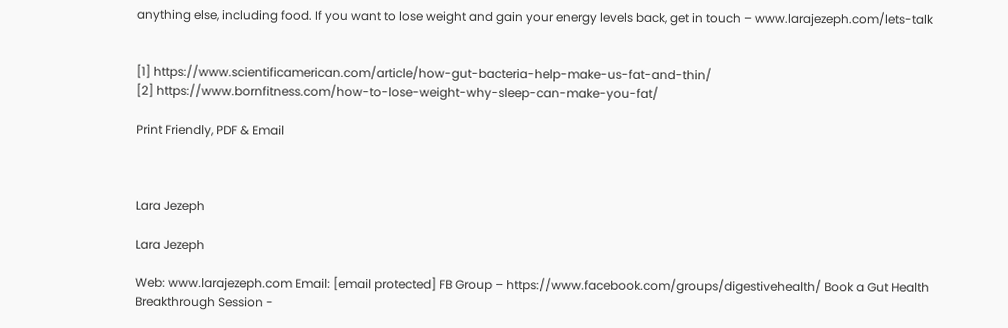anything else, including food. If you want to lose weight and gain your energy levels back, get in touch – www.larajezeph.com/lets-talk


[1] https://www.scientificamerican.com/article/how-gut-bacteria-help-make-us-fat-and-thin/
[2] https://www.bornfitness.com/how-to-lose-weight-why-sleep-can-make-you-fat/

Print Friendly, PDF & Email



Lara Jezeph

Lara Jezeph

Web: www.larajezeph.com Email: [email protected] FB Group – https://www.facebook.com/groups/digestivehealth/ Book a Gut Health Breakthrough Session -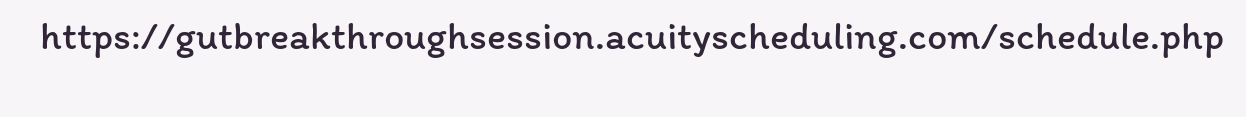https://gutbreakthroughsession.acuityscheduling.com/schedule.php